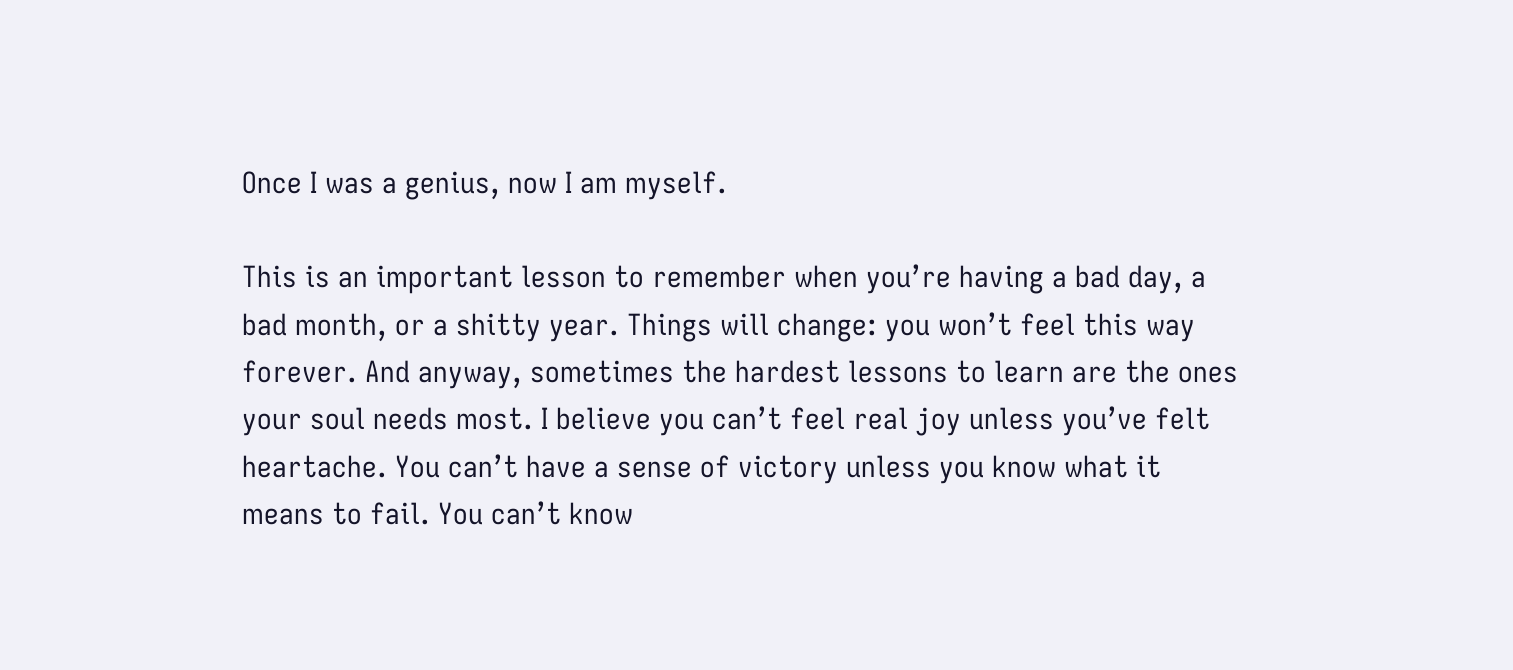Once I was a genius, now I am myself.

This is an important lesson to remember when you’re having a bad day, a bad month, or a shitty year. Things will change: you won’t feel this way forever. And anyway, sometimes the hardest lessons to learn are the ones your soul needs most. I believe you can’t feel real joy unless you’ve felt heartache. You can’t have a sense of victory unless you know what it means to fail. You can’t know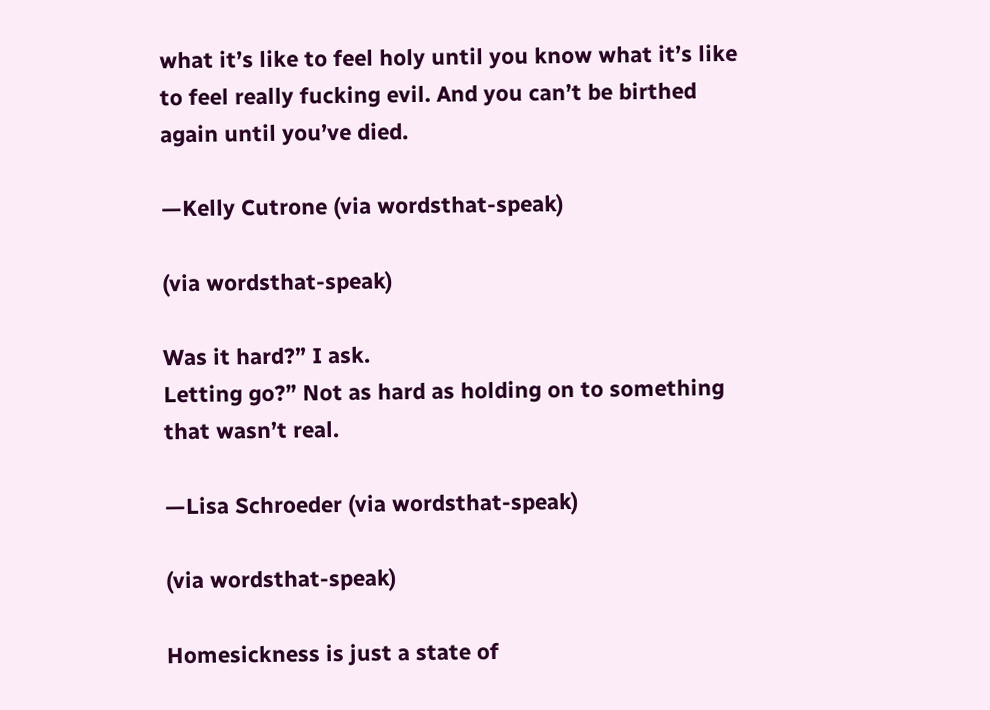what it’s like to feel holy until you know what it’s like to feel really fucking evil. And you can’t be birthed again until you’ve died.

—Kelly Cutrone (via wordsthat-speak)

(via wordsthat-speak)

Was it hard?” I ask.
Letting go?” Not as hard as holding on to something that wasn’t real.

—Lisa Schroeder (via wordsthat-speak)

(via wordsthat-speak)

Homesickness is just a state of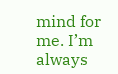mind for me. I’m always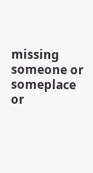missing someone or someplace or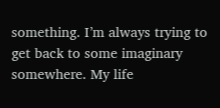something. I’m always trying to get back to some imaginary somewhere. My life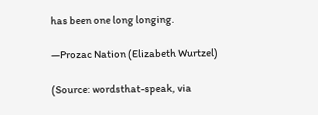has been one long longing.

—Prozac Nation (Elizabeth Wurtzel)

(Source: wordsthat-speak, via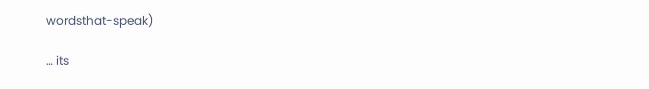wordsthat-speak)

… its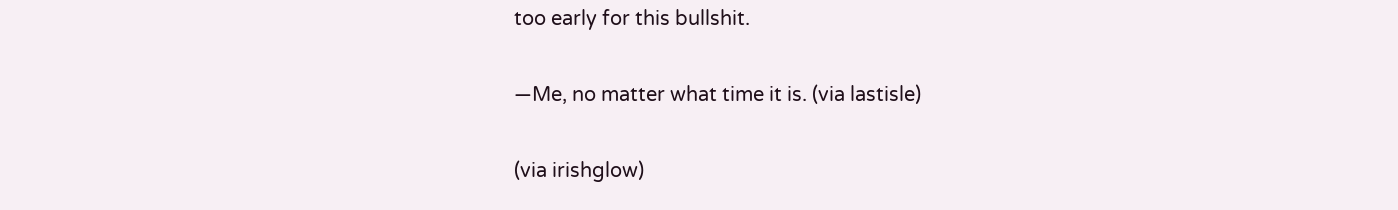too early for this bullshit.

—Me, no matter what time it is. (via lastisle)

(via irishglow)